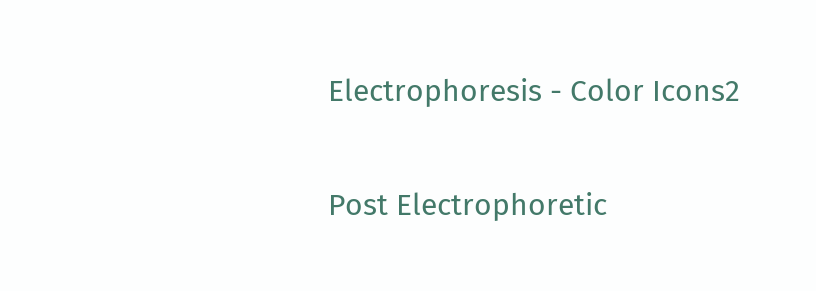Electrophoresis - Color Icons2

Post Electrophoretic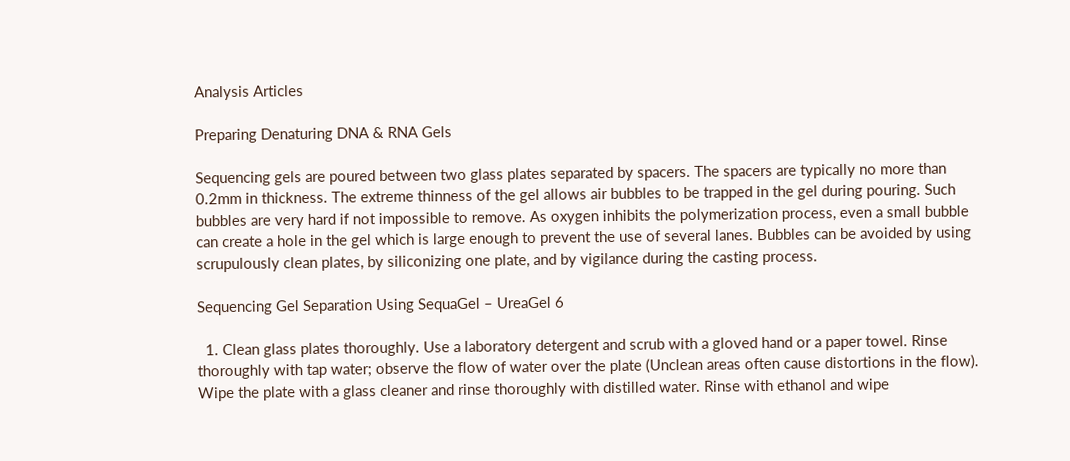Analysis Articles

Preparing Denaturing DNA & RNA Gels

Sequencing gels are poured between two glass plates separated by spacers. The spacers are typically no more than 0.2mm in thickness. The extreme thinness of the gel allows air bubbles to be trapped in the gel during pouring. Such bubbles are very hard if not impossible to remove. As oxygen inhibits the polymerization process, even a small bubble can create a hole in the gel which is large enough to prevent the use of several lanes. Bubbles can be avoided by using scrupulously clean plates, by siliconizing one plate, and by vigilance during the casting process.

Sequencing Gel Separation Using SequaGel – UreaGel 6

  1. Clean glass plates thoroughly. Use a laboratory detergent and scrub with a gloved hand or a paper towel. Rinse thoroughly with tap water; observe the flow of water over the plate (Unclean areas often cause distortions in the flow). Wipe the plate with a glass cleaner and rinse thoroughly with distilled water. Rinse with ethanol and wipe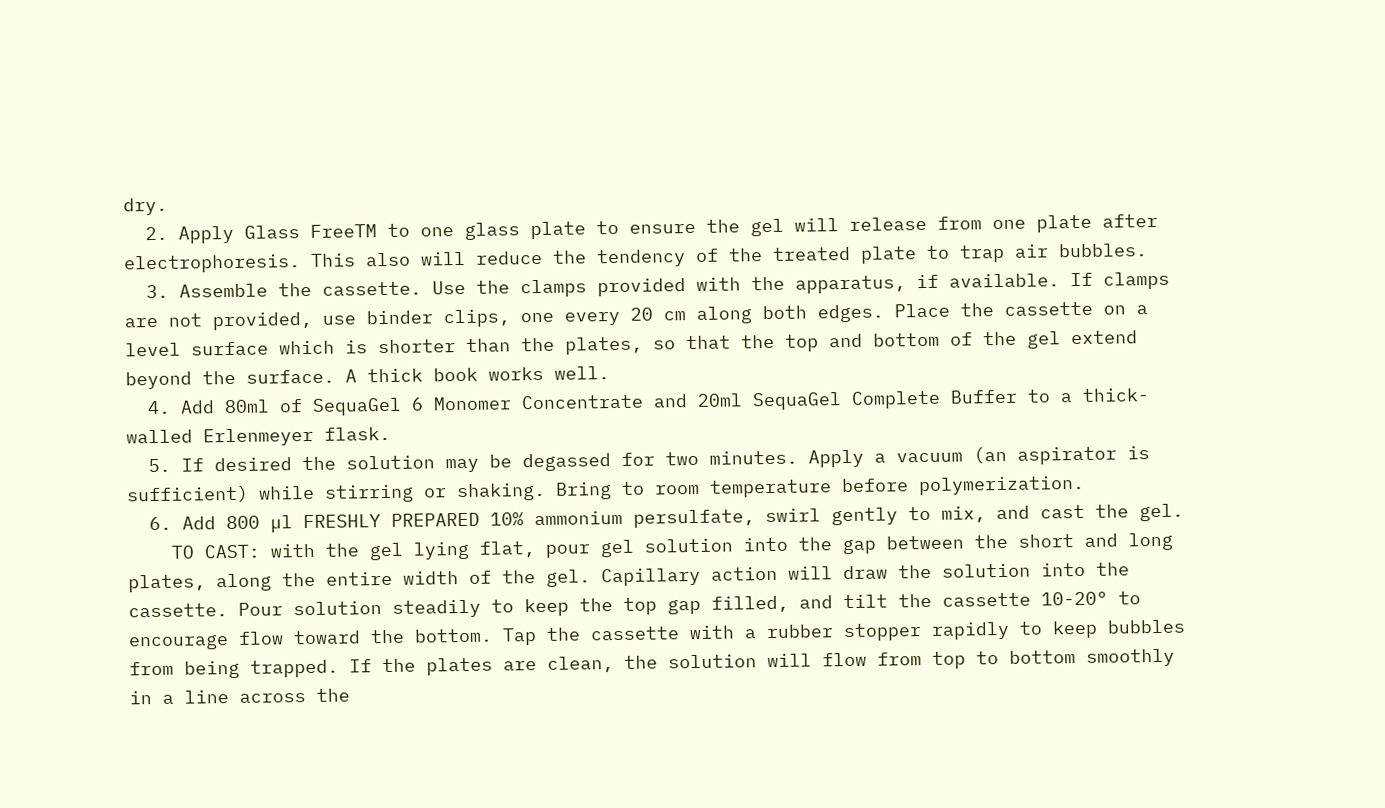dry.
  2. Apply Glass FreeTM to one glass plate to ensure the gel will release from one plate after electrophoresis. This also will reduce the tendency of the treated plate to trap air bubbles.
  3. Assemble the cassette. Use the clamps provided with the apparatus, if available. If clamps are not provided, use binder clips, one every 20 cm along both edges. Place the cassette on a level surface which is shorter than the plates, so that the top and bottom of the gel extend beyond the surface. A thick book works well.
  4. Add 80ml of SequaGel 6 Monomer Concentrate and 20ml SequaGel Complete Buffer to a thick-walled Erlenmeyer flask.
  5. If desired the solution may be degassed for two minutes. Apply a vacuum (an aspirator is sufficient) while stirring or shaking. Bring to room temperature before polymerization.
  6. Add 800 µl FRESHLY PREPARED 10% ammonium persulfate, swirl gently to mix, and cast the gel.
    TO CAST: with the gel lying flat, pour gel solution into the gap between the short and long plates, along the entire width of the gel. Capillary action will draw the solution into the cassette. Pour solution steadily to keep the top gap filled, and tilt the cassette 10-20° to encourage flow toward the bottom. Tap the cassette with a rubber stopper rapidly to keep bubbles from being trapped. If the plates are clean, the solution will flow from top to bottom smoothly in a line across the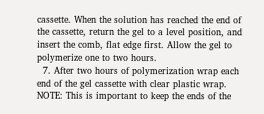cassette. When the solution has reached the end of the cassette, return the gel to a level position, and insert the comb, flat edge first. Allow the gel to polymerize one to two hours.
  7. After two hours of polymerization wrap each end of the gel cassette with clear plastic wrap. NOTE: This is important to keep the ends of the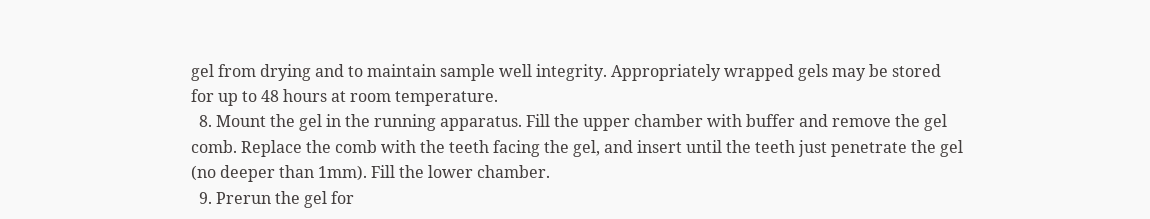gel from drying and to maintain sample well integrity. Appropriately wrapped gels may be stored for up to 48 hours at room temperature.
  8. Mount the gel in the running apparatus. Fill the upper chamber with buffer and remove the gel comb. Replace the comb with the teeth facing the gel, and insert until the teeth just penetrate the gel (no deeper than 1mm). Fill the lower chamber.
  9. Prerun the gel for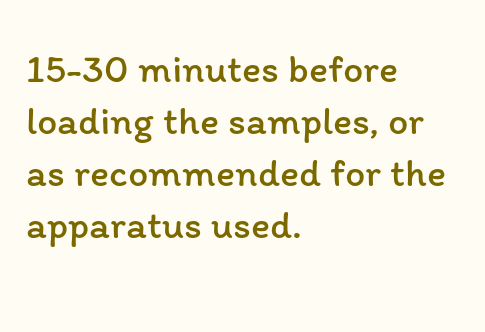15-30 minutes before loading the samples, or as recommended for the apparatus used.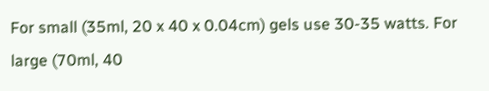For small (35ml, 20 x 40 x 0.04cm) gels use 30-35 watts. For large (70ml, 40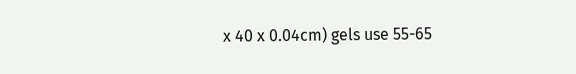x 40 x 0.04cm) gels use 55-65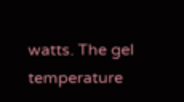watts. The gel temperature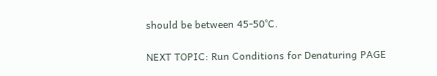should be between 45-50°C.

NEXT TOPIC: Run Conditions for Denaturing PAGE